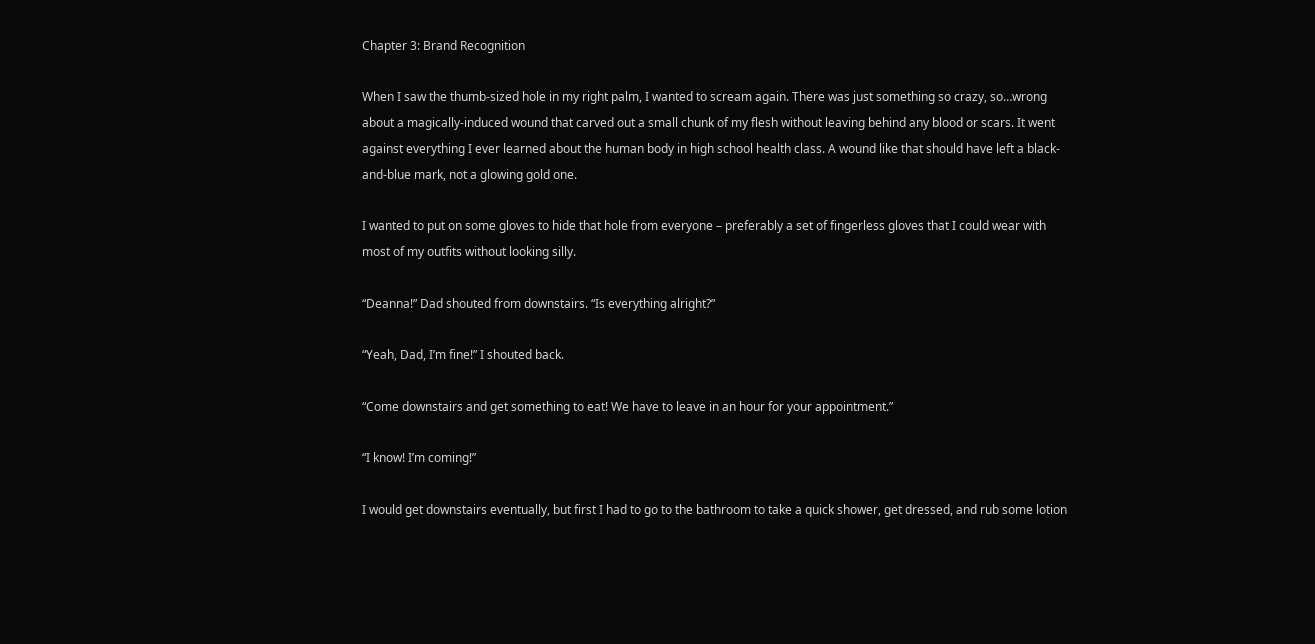Chapter 3: Brand Recognition

When I saw the thumb-sized hole in my right palm, I wanted to scream again. There was just something so crazy, so…wrong about a magically-induced wound that carved out a small chunk of my flesh without leaving behind any blood or scars. It went against everything I ever learned about the human body in high school health class. A wound like that should have left a black-and-blue mark, not a glowing gold one.

I wanted to put on some gloves to hide that hole from everyone – preferably a set of fingerless gloves that I could wear with most of my outfits without looking silly.

“Deanna!” Dad shouted from downstairs. “Is everything alright?”

“Yeah, Dad, I’m fine!” I shouted back.

“Come downstairs and get something to eat! We have to leave in an hour for your appointment.”

“I know! I’m coming!”

I would get downstairs eventually, but first I had to go to the bathroom to take a quick shower, get dressed, and rub some lotion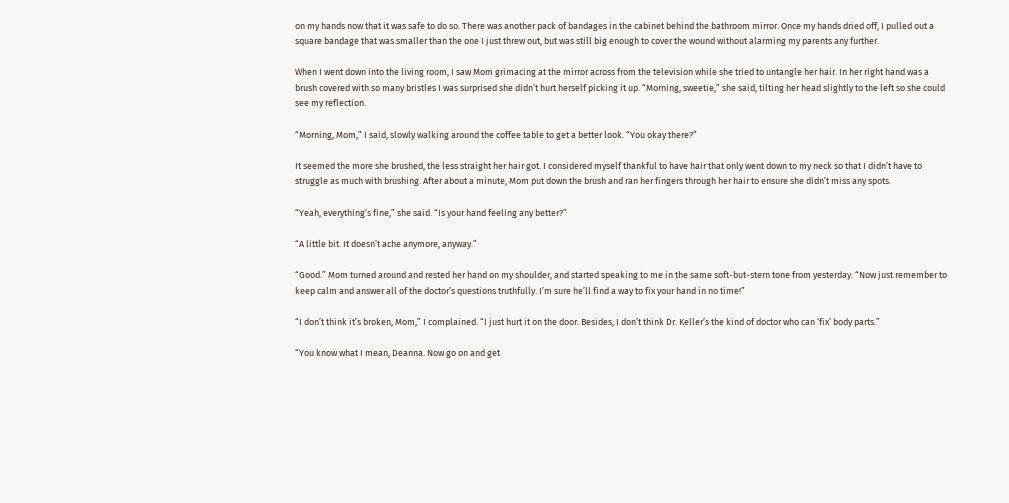on my hands now that it was safe to do so. There was another pack of bandages in the cabinet behind the bathroom mirror. Once my hands dried off, I pulled out a square bandage that was smaller than the one I just threw out, but was still big enough to cover the wound without alarming my parents any further.

When I went down into the living room, I saw Mom grimacing at the mirror across from the television while she tried to untangle her hair. In her right hand was a brush covered with so many bristles I was surprised she didn’t hurt herself picking it up. “Morning, sweetie,” she said, tilting her head slightly to the left so she could see my reflection.

“Morning, Mom,” I said, slowly walking around the coffee table to get a better look. “You okay there?”

It seemed the more she brushed, the less straight her hair got. I considered myself thankful to have hair that only went down to my neck so that I didn’t have to struggle as much with brushing. After about a minute, Mom put down the brush and ran her fingers through her hair to ensure she didn’t miss any spots.

“Yeah, everything’s fine,” she said. “Is your hand feeling any better?”

“A little bit. It doesn’t ache anymore, anyway.”

“Good.” Mom turned around and rested her hand on my shoulder, and started speaking to me in the same soft-but-stern tone from yesterday. “Now just remember to keep calm and answer all of the doctor’s questions truthfully. I’m sure he’ll find a way to fix your hand in no time!”

“I don’t think it’s broken, Mom,” I complained. “I just hurt it on the door. Besides, I don’t think Dr. Keller’s the kind of doctor who can ‘fix’ body parts.”

“You know what I mean, Deanna. Now go on and get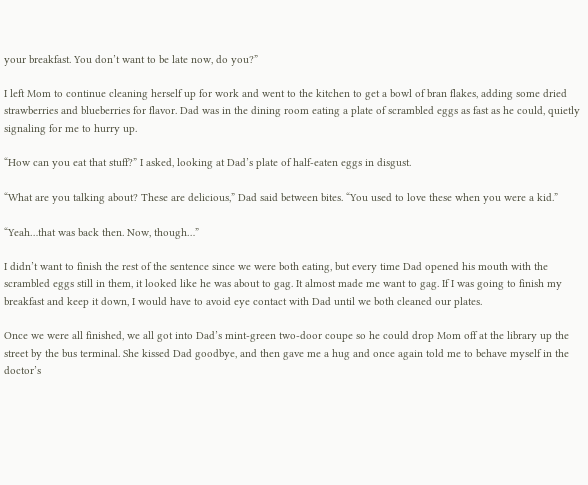your breakfast. You don’t want to be late now, do you?”

I left Mom to continue cleaning herself up for work and went to the kitchen to get a bowl of bran flakes, adding some dried strawberries and blueberries for flavor. Dad was in the dining room eating a plate of scrambled eggs as fast as he could, quietly signaling for me to hurry up.

“How can you eat that stuff?” I asked, looking at Dad’s plate of half-eaten eggs in disgust.

“What are you talking about? These are delicious,” Dad said between bites. “You used to love these when you were a kid.”

“Yeah…that was back then. Now, though…”

I didn’t want to finish the rest of the sentence since we were both eating, but every time Dad opened his mouth with the scrambled eggs still in them, it looked like he was about to gag. It almost made me want to gag. If I was going to finish my breakfast and keep it down, I would have to avoid eye contact with Dad until we both cleaned our plates.

Once we were all finished, we all got into Dad’s mint-green two-door coupe so he could drop Mom off at the library up the street by the bus terminal. She kissed Dad goodbye, and then gave me a hug and once again told me to behave myself in the doctor’s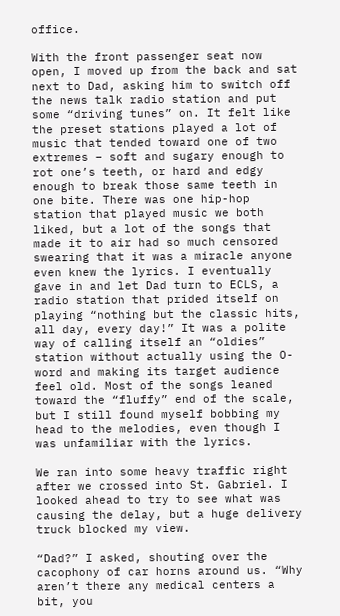office.

With the front passenger seat now open, I moved up from the back and sat next to Dad, asking him to switch off the news talk radio station and put some “driving tunes” on. It felt like the preset stations played a lot of music that tended toward one of two extremes – soft and sugary enough to rot one’s teeth, or hard and edgy enough to break those same teeth in one bite. There was one hip-hop station that played music we both liked, but a lot of the songs that made it to air had so much censored swearing that it was a miracle anyone even knew the lyrics. I eventually gave in and let Dad turn to ECLS, a radio station that prided itself on playing “nothing but the classic hits, all day, every day!” It was a polite way of calling itself an “oldies” station without actually using the O-word and making its target audience feel old. Most of the songs leaned toward the “fluffy” end of the scale, but I still found myself bobbing my head to the melodies, even though I was unfamiliar with the lyrics.

We ran into some heavy traffic right after we crossed into St. Gabriel. I looked ahead to try to see what was causing the delay, but a huge delivery truck blocked my view.

“Dad?” I asked, shouting over the cacophony of car horns around us. “Why aren’t there any medical centers a bit, you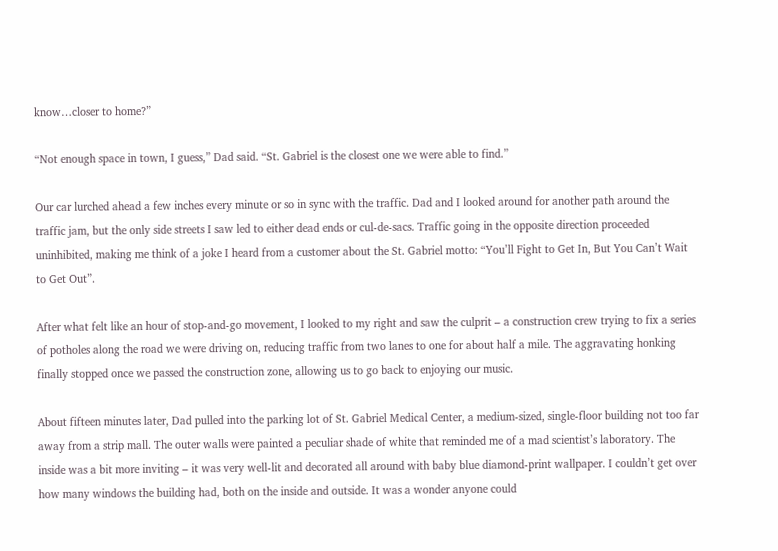know…closer to home?”

“Not enough space in town, I guess,” Dad said. “St. Gabriel is the closest one we were able to find.”

Our car lurched ahead a few inches every minute or so in sync with the traffic. Dad and I looked around for another path around the traffic jam, but the only side streets I saw led to either dead ends or cul-de-sacs. Traffic going in the opposite direction proceeded uninhibited, making me think of a joke I heard from a customer about the St. Gabriel motto: “You’ll Fight to Get In, But You Can’t Wait to Get Out”.

After what felt like an hour of stop-and-go movement, I looked to my right and saw the culprit – a construction crew trying to fix a series of potholes along the road we were driving on, reducing traffic from two lanes to one for about half a mile. The aggravating honking finally stopped once we passed the construction zone, allowing us to go back to enjoying our music.

About fifteen minutes later, Dad pulled into the parking lot of St. Gabriel Medical Center, a medium-sized, single-floor building not too far away from a strip mall. The outer walls were painted a peculiar shade of white that reminded me of a mad scientist’s laboratory. The inside was a bit more inviting – it was very well-lit and decorated all around with baby blue diamond-print wallpaper. I couldn’t get over how many windows the building had, both on the inside and outside. It was a wonder anyone could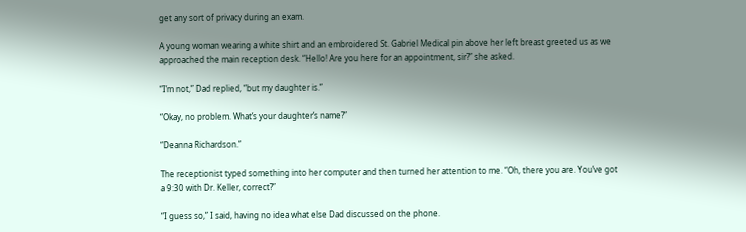get any sort of privacy during an exam.

A young woman wearing a white shirt and an embroidered St. Gabriel Medical pin above her left breast greeted us as we approached the main reception desk. “Hello! Are you here for an appointment, sir?” she asked.

“I’m not,” Dad replied, “but my daughter is.”

“Okay, no problem. What’s your daughter’s name?”

“Deanna Richardson.”

The receptionist typed something into her computer and then turned her attention to me. “Oh, there you are. You’ve got a 9:30 with Dr. Keller, correct?”

“I guess so,” I said, having no idea what else Dad discussed on the phone.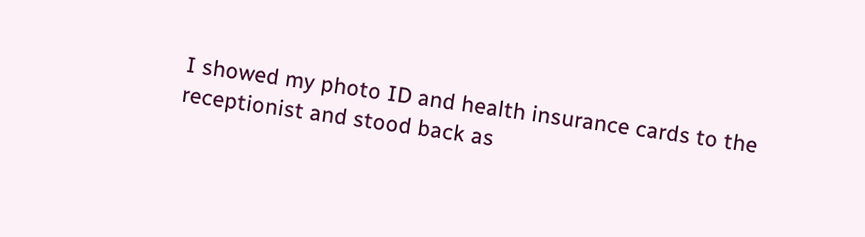I showed my photo ID and health insurance cards to the receptionist and stood back as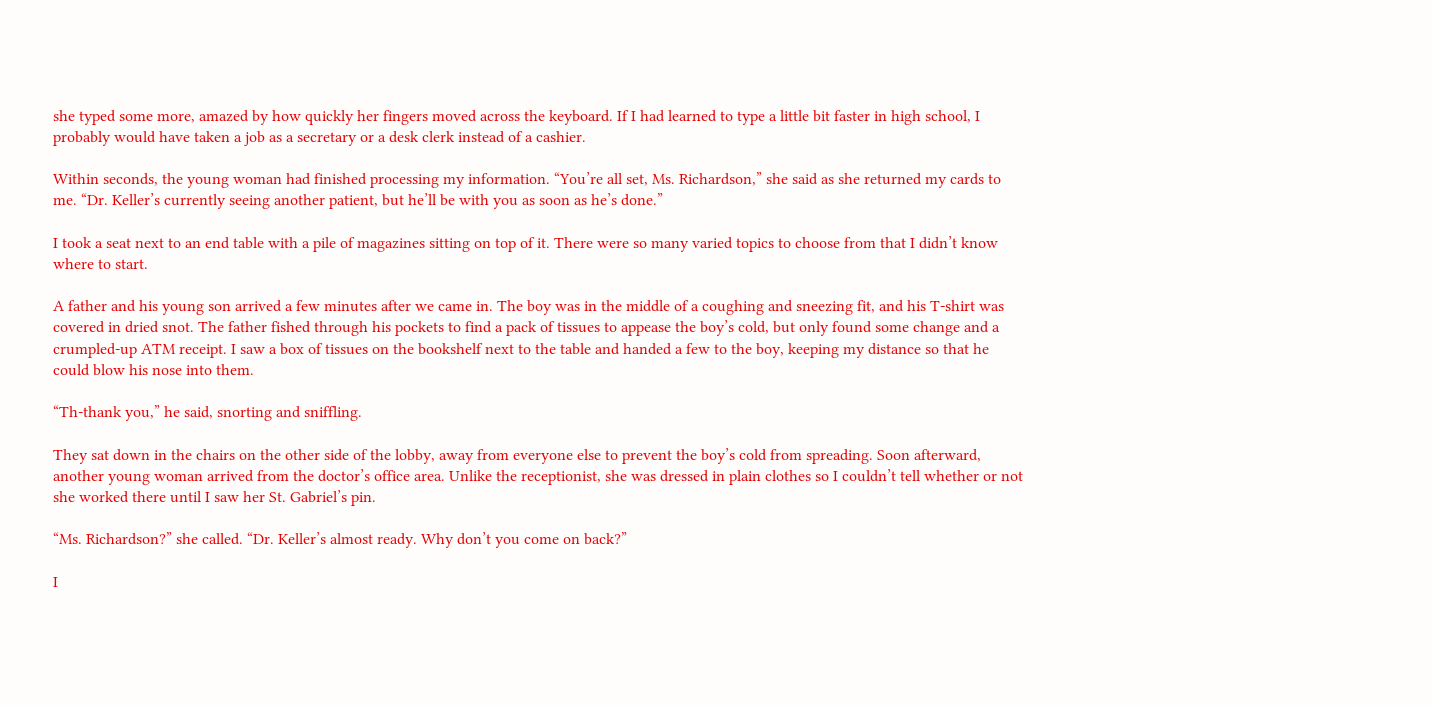she typed some more, amazed by how quickly her fingers moved across the keyboard. If I had learned to type a little bit faster in high school, I probably would have taken a job as a secretary or a desk clerk instead of a cashier.

Within seconds, the young woman had finished processing my information. “You’re all set, Ms. Richardson,” she said as she returned my cards to me. “Dr. Keller’s currently seeing another patient, but he’ll be with you as soon as he’s done.”

I took a seat next to an end table with a pile of magazines sitting on top of it. There were so many varied topics to choose from that I didn’t know where to start.

A father and his young son arrived a few minutes after we came in. The boy was in the middle of a coughing and sneezing fit, and his T-shirt was covered in dried snot. The father fished through his pockets to find a pack of tissues to appease the boy’s cold, but only found some change and a crumpled-up ATM receipt. I saw a box of tissues on the bookshelf next to the table and handed a few to the boy, keeping my distance so that he could blow his nose into them.

“Th-thank you,” he said, snorting and sniffling.

They sat down in the chairs on the other side of the lobby, away from everyone else to prevent the boy’s cold from spreading. Soon afterward, another young woman arrived from the doctor’s office area. Unlike the receptionist, she was dressed in plain clothes so I couldn’t tell whether or not she worked there until I saw her St. Gabriel’s pin.

“Ms. Richardson?” she called. “Dr. Keller’s almost ready. Why don’t you come on back?”

I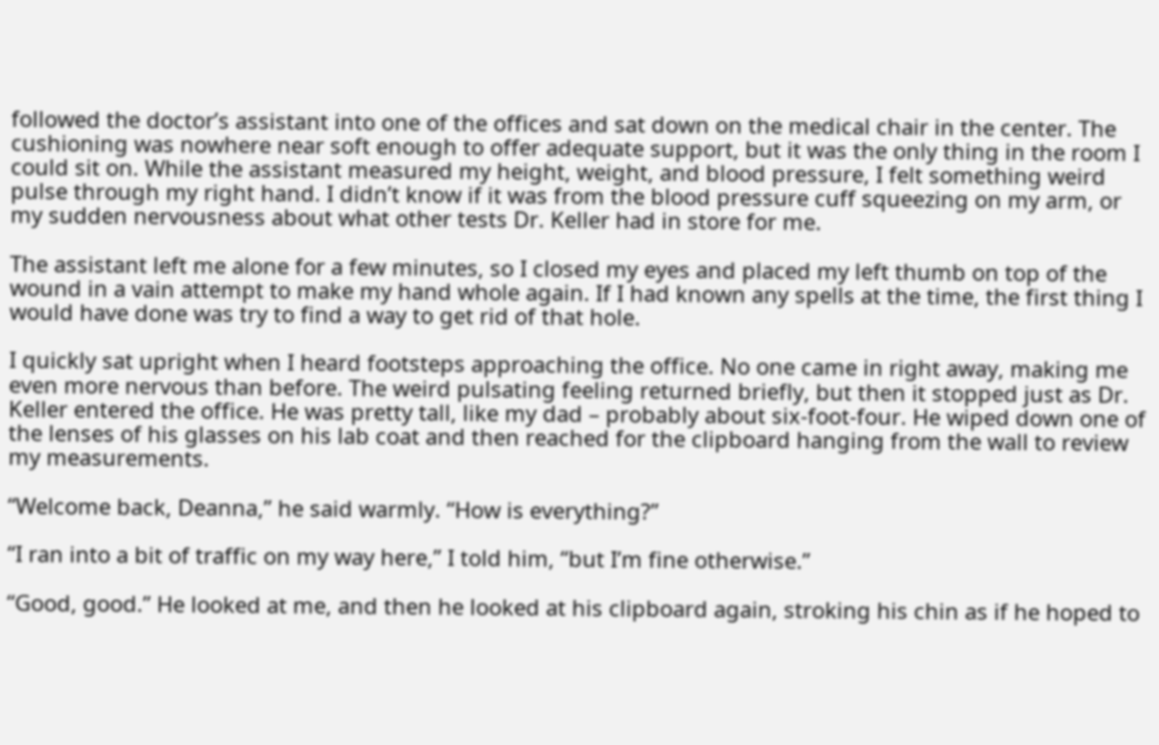followed the doctor’s assistant into one of the offices and sat down on the medical chair in the center. The cushioning was nowhere near soft enough to offer adequate support, but it was the only thing in the room I could sit on. While the assistant measured my height, weight, and blood pressure, I felt something weird pulse through my right hand. I didn’t know if it was from the blood pressure cuff squeezing on my arm, or my sudden nervousness about what other tests Dr. Keller had in store for me.

The assistant left me alone for a few minutes, so I closed my eyes and placed my left thumb on top of the wound in a vain attempt to make my hand whole again. If I had known any spells at the time, the first thing I would have done was try to find a way to get rid of that hole.

I quickly sat upright when I heard footsteps approaching the office. No one came in right away, making me even more nervous than before. The weird pulsating feeling returned briefly, but then it stopped just as Dr. Keller entered the office. He was pretty tall, like my dad – probably about six-foot-four. He wiped down one of the lenses of his glasses on his lab coat and then reached for the clipboard hanging from the wall to review my measurements.

“Welcome back, Deanna,” he said warmly. “How is everything?”

“I ran into a bit of traffic on my way here,” I told him, “but I’m fine otherwise.”

“Good, good.” He looked at me, and then he looked at his clipboard again, stroking his chin as if he hoped to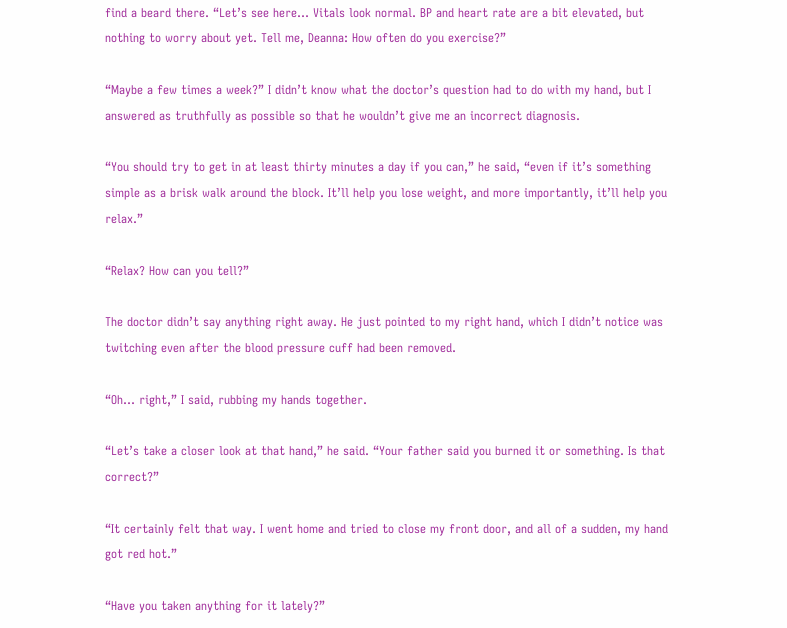find a beard there. “Let’s see here… Vitals look normal. BP and heart rate are a bit elevated, but nothing to worry about yet. Tell me, Deanna: How often do you exercise?”

“Maybe a few times a week?” I didn’t know what the doctor’s question had to do with my hand, but I answered as truthfully as possible so that he wouldn’t give me an incorrect diagnosis.

“You should try to get in at least thirty minutes a day if you can,” he said, “even if it’s something simple as a brisk walk around the block. It’ll help you lose weight, and more importantly, it’ll help you relax.”

“Relax? How can you tell?”

The doctor didn’t say anything right away. He just pointed to my right hand, which I didn’t notice was twitching even after the blood pressure cuff had been removed.

“Oh… right,” I said, rubbing my hands together.

“Let’s take a closer look at that hand,” he said. “Your father said you burned it or something. Is that correct?”

“It certainly felt that way. I went home and tried to close my front door, and all of a sudden, my hand got red hot.”

“Have you taken anything for it lately?”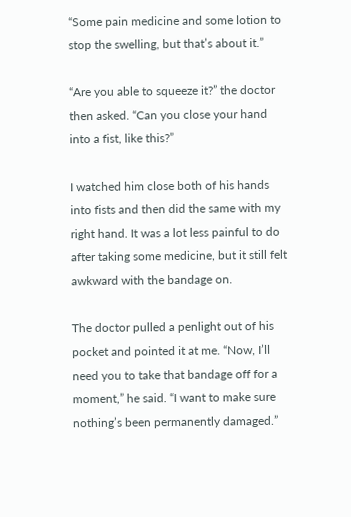“Some pain medicine and some lotion to stop the swelling, but that’s about it.”

“Are you able to squeeze it?” the doctor then asked. “Can you close your hand into a fist, like this?”

I watched him close both of his hands into fists and then did the same with my right hand. It was a lot less painful to do after taking some medicine, but it still felt awkward with the bandage on.

The doctor pulled a penlight out of his pocket and pointed it at me. “Now, I’ll need you to take that bandage off for a moment,” he said. “I want to make sure nothing’s been permanently damaged.”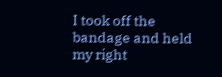I took off the bandage and held my right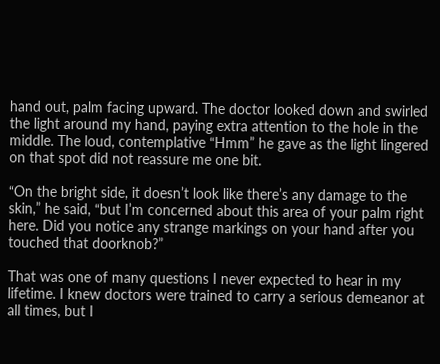hand out, palm facing upward. The doctor looked down and swirled the light around my hand, paying extra attention to the hole in the middle. The loud, contemplative “Hmm” he gave as the light lingered on that spot did not reassure me one bit.

“On the bright side, it doesn’t look like there’s any damage to the skin,” he said, “but I’m concerned about this area of your palm right here. Did you notice any strange markings on your hand after you touched that doorknob?”

That was one of many questions I never expected to hear in my lifetime. I knew doctors were trained to carry a serious demeanor at all times, but I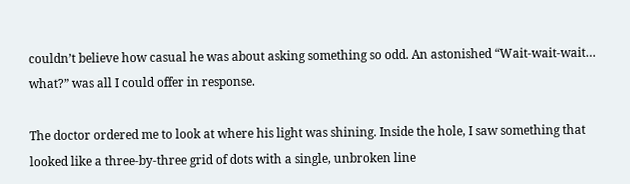couldn’t believe how casual he was about asking something so odd. An astonished “Wait-wait-wait… what?” was all I could offer in response.

The doctor ordered me to look at where his light was shining. Inside the hole, I saw something that looked like a three-by-three grid of dots with a single, unbroken line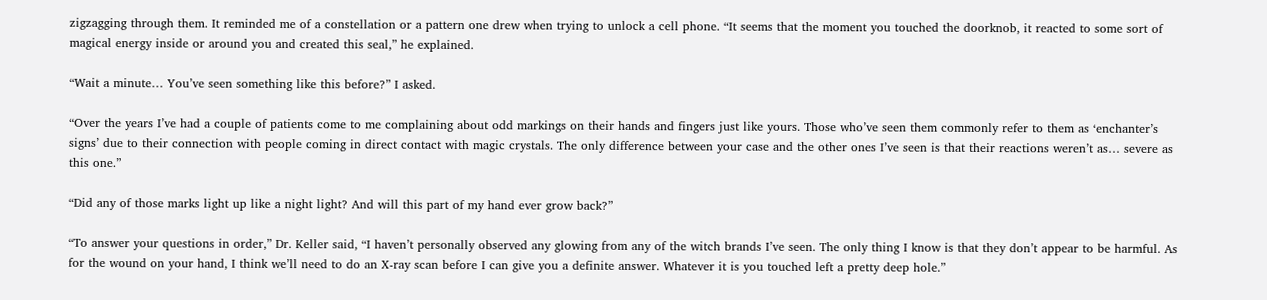zigzagging through them. It reminded me of a constellation or a pattern one drew when trying to unlock a cell phone. “It seems that the moment you touched the doorknob, it reacted to some sort of magical energy inside or around you and created this seal,” he explained.

“Wait a minute… You’ve seen something like this before?” I asked.

“Over the years I’ve had a couple of patients come to me complaining about odd markings on their hands and fingers just like yours. Those who’ve seen them commonly refer to them as ‘enchanter’s signs’ due to their connection with people coming in direct contact with magic crystals. The only difference between your case and the other ones I’ve seen is that their reactions weren’t as… severe as this one.”

“Did any of those marks light up like a night light? And will this part of my hand ever grow back?”

“To answer your questions in order,” Dr. Keller said, “I haven’t personally observed any glowing from any of the witch brands I’ve seen. The only thing I know is that they don’t appear to be harmful. As for the wound on your hand, I think we’ll need to do an X-ray scan before I can give you a definite answer. Whatever it is you touched left a pretty deep hole.”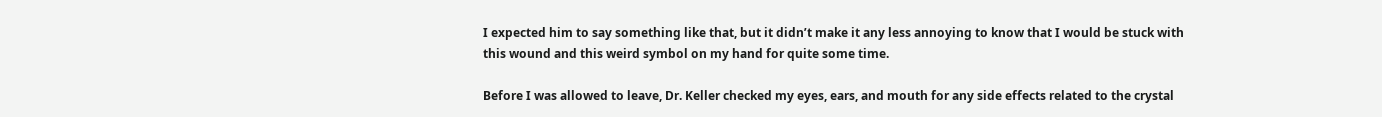I expected him to say something like that, but it didn’t make it any less annoying to know that I would be stuck with this wound and this weird symbol on my hand for quite some time.

Before I was allowed to leave, Dr. Keller checked my eyes, ears, and mouth for any side effects related to the crystal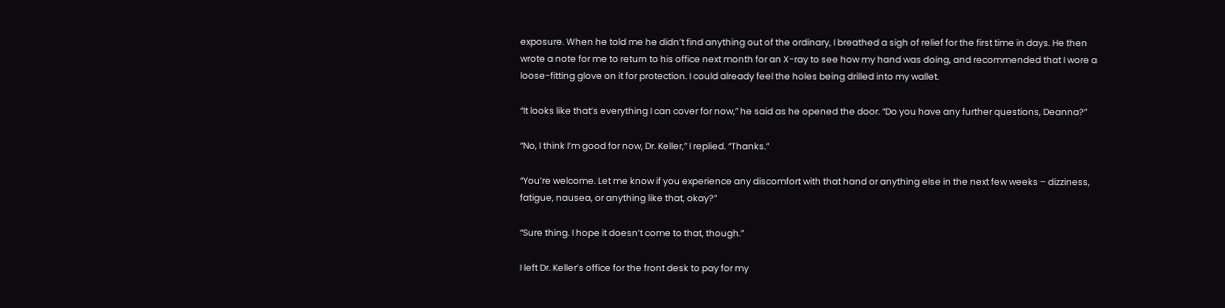exposure. When he told me he didn’t find anything out of the ordinary, I breathed a sigh of relief for the first time in days. He then wrote a note for me to return to his office next month for an X-ray to see how my hand was doing, and recommended that I wore a loose-fitting glove on it for protection. I could already feel the holes being drilled into my wallet.

“It looks like that’s everything I can cover for now,” he said as he opened the door. “Do you have any further questions, Deanna?”

“No, I think I’m good for now, Dr. Keller,” I replied. “Thanks.”

“You’re welcome. Let me know if you experience any discomfort with that hand or anything else in the next few weeks – dizziness, fatigue, nausea, or anything like that, okay?”

“Sure thing. I hope it doesn’t come to that, though.”

I left Dr. Keller’s office for the front desk to pay for my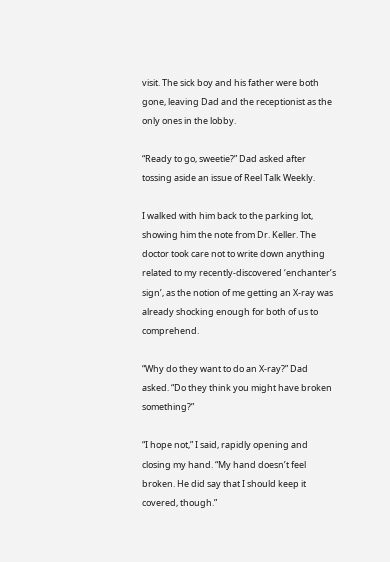visit. The sick boy and his father were both gone, leaving Dad and the receptionist as the only ones in the lobby.

“Ready to go, sweetie?” Dad asked after tossing aside an issue of Reel Talk Weekly.

I walked with him back to the parking lot, showing him the note from Dr. Keller. The doctor took care not to write down anything related to my recently-discovered ‘enchanter’s sign’, as the notion of me getting an X-ray was already shocking enough for both of us to comprehend.

“Why do they want to do an X-ray?” Dad asked. “Do they think you might have broken something?”

“I hope not,” I said, rapidly opening and closing my hand. “My hand doesn’t feel broken. He did say that I should keep it covered, though.”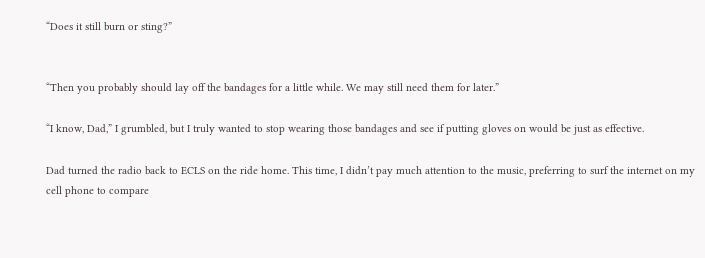“Does it still burn or sting?”


“Then you probably should lay off the bandages for a little while. We may still need them for later.”

“I know, Dad,” I grumbled, but I truly wanted to stop wearing those bandages and see if putting gloves on would be just as effective.

Dad turned the radio back to ECLS on the ride home. This time, I didn’t pay much attention to the music, preferring to surf the internet on my cell phone to compare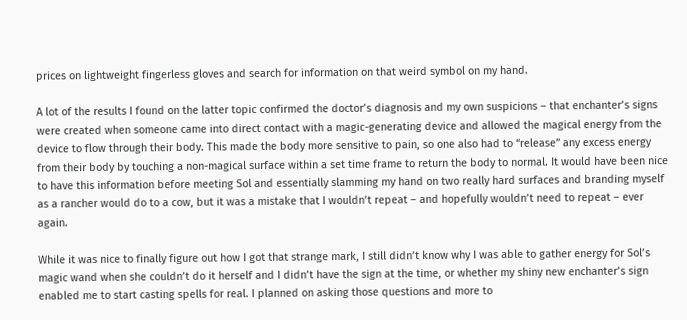prices on lightweight fingerless gloves and search for information on that weird symbol on my hand.

A lot of the results I found on the latter topic confirmed the doctor’s diagnosis and my own suspicions – that enchanter’s signs were created when someone came into direct contact with a magic-generating device and allowed the magical energy from the device to flow through their body. This made the body more sensitive to pain, so one also had to “release” any excess energy from their body by touching a non-magical surface within a set time frame to return the body to normal. It would have been nice to have this information before meeting Sol and essentially slamming my hand on two really hard surfaces and branding myself as a rancher would do to a cow, but it was a mistake that I wouldn’t repeat – and hopefully wouldn’t need to repeat – ever again.

While it was nice to finally figure out how I got that strange mark, I still didn’t know why I was able to gather energy for Sol’s magic wand when she couldn’t do it herself and I didn’t have the sign at the time, or whether my shiny new enchanter’s sign enabled me to start casting spells for real. I planned on asking those questions and more to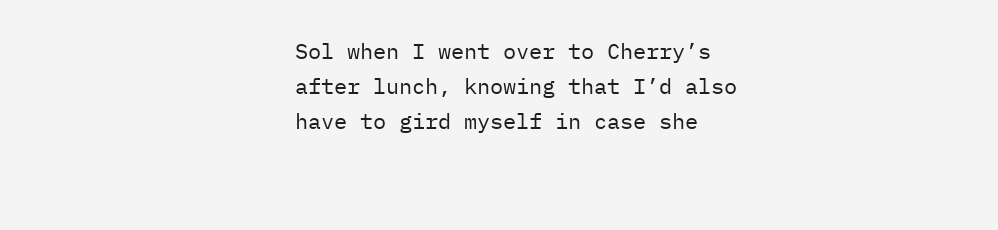Sol when I went over to Cherry’s after lunch, knowing that I’d also have to gird myself in case she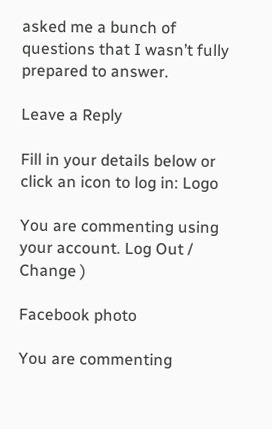asked me a bunch of questions that I wasn’t fully prepared to answer.

Leave a Reply

Fill in your details below or click an icon to log in: Logo

You are commenting using your account. Log Out /  Change )

Facebook photo

You are commenting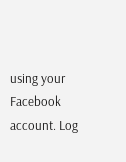using your Facebook account. Log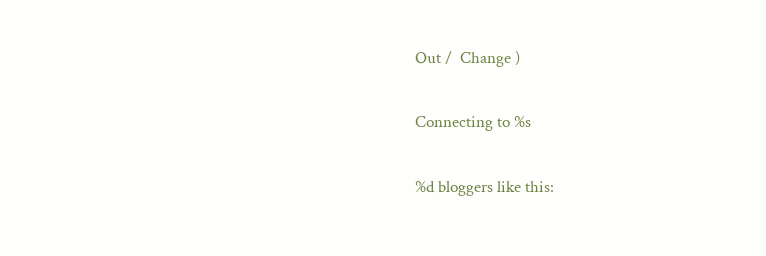Out /  Change )

Connecting to %s

%d bloggers like this: